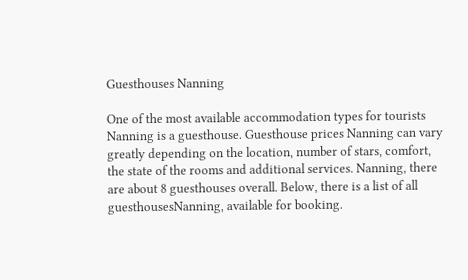Guesthouses Nanning

One of the most available accommodation types for tourists Nanning is a guesthouse. Guesthouse prices Nanning can vary greatly depending on the location, number of stars, comfort, the state of the rooms and additional services. Nanning, there are about 8 guesthouses overall. Below, there is a list of all guesthousesNanning, available for booking.